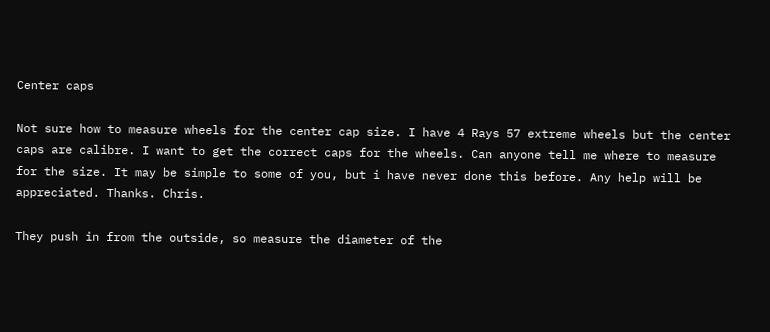Center caps

Not sure how to measure wheels for the center cap size. I have 4 Rays 57 extreme wheels but the center caps are calibre. I want to get the correct caps for the wheels. Can anyone tell me where to measure for the size. It may be simple to some of you, but i have never done this before. Any help will be appreciated. Thanks. Chris.

They push in from the outside, so measure the diameter of the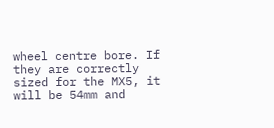wheel centre bore. If they are correctly sized for the MX5, it will be 54mm and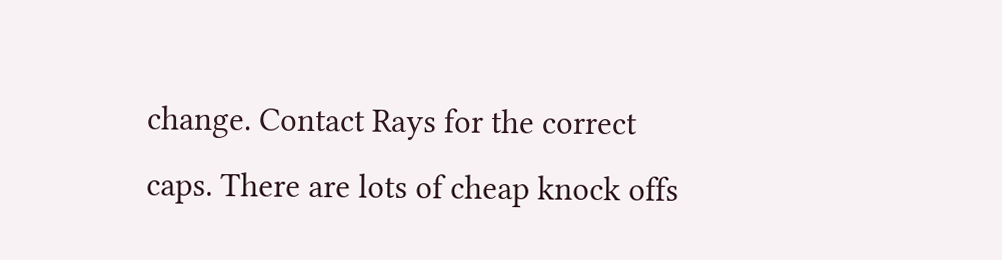change. Contact Rays for the correct caps. There are lots of cheap knock offs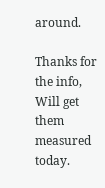around.

Thanks for the info, Will get them measured today.